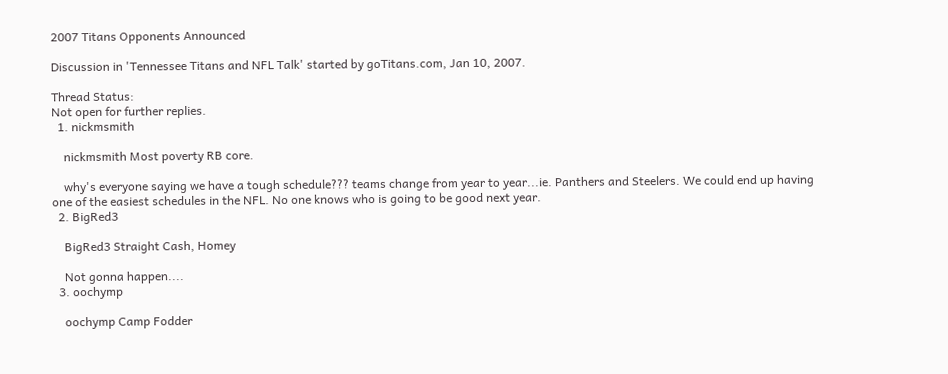2007 Titans Opponents Announced

Discussion in 'Tennessee Titans and NFL Talk' started by goTitans.com, Jan 10, 2007.

Thread Status:
Not open for further replies.
  1. nickmsmith

    nickmsmith Most poverty RB core.

    why's everyone saying we have a tough schedule??? teams change from year to year...ie. Panthers and Steelers. We could end up having one of the easiest schedules in the NFL. No one knows who is going to be good next year.
  2. BigRed3

    BigRed3 Straight Cash, Homey

    Not gonna happen....
  3. oochymp

    oochymp Camp Fodder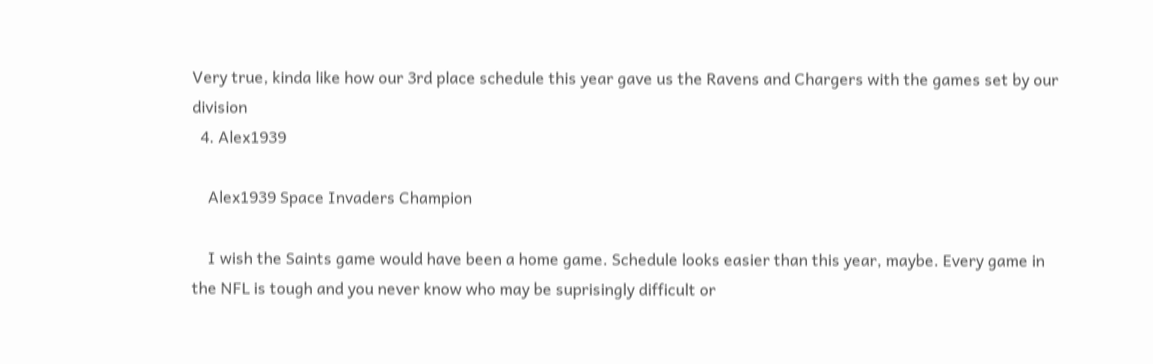Very true, kinda like how our 3rd place schedule this year gave us the Ravens and Chargers with the games set by our division
  4. Alex1939

    Alex1939 Space Invaders Champion

    I wish the Saints game would have been a home game. Schedule looks easier than this year, maybe. Every game in the NFL is tough and you never know who may be suprisingly difficult or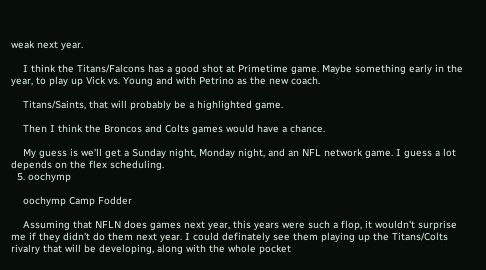weak next year.

    I think the Titans/Falcons has a good shot at Primetime game. Maybe something early in the year, to play up Vick vs. Young and with Petrino as the new coach.

    Titans/Saints, that will probably be a highlighted game.

    Then I think the Broncos and Colts games would have a chance.

    My guess is we'll get a Sunday night, Monday night, and an NFL network game. I guess a lot depends on the flex scheduling.
  5. oochymp

    oochymp Camp Fodder

    Assuming that NFLN does games next year, this years were such a flop, it wouldn't surprise me if they didn't do them next year. I could definately see them playing up the Titans/Colts rivalry that will be developing, along with the whole pocket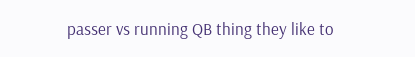passer vs running QB thing they like to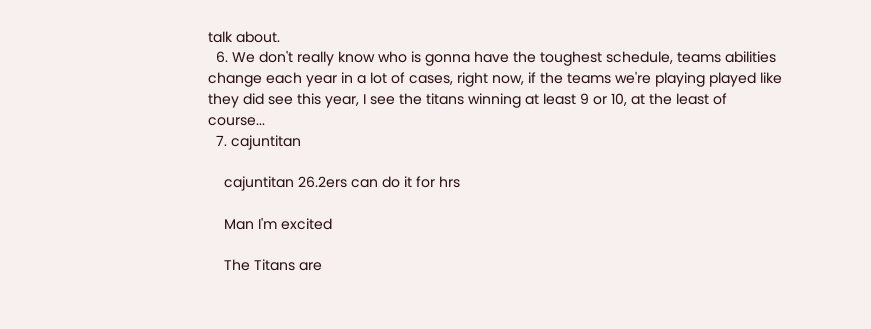talk about.
  6. We don't really know who is gonna have the toughest schedule, teams abilities change each year in a lot of cases, right now, if the teams we're playing played like they did see this year, I see the titans winning at least 9 or 10, at the least of course...
  7. cajuntitan

    cajuntitan 26.2ers can do it for hrs

    Man I'm excited

    The Titans are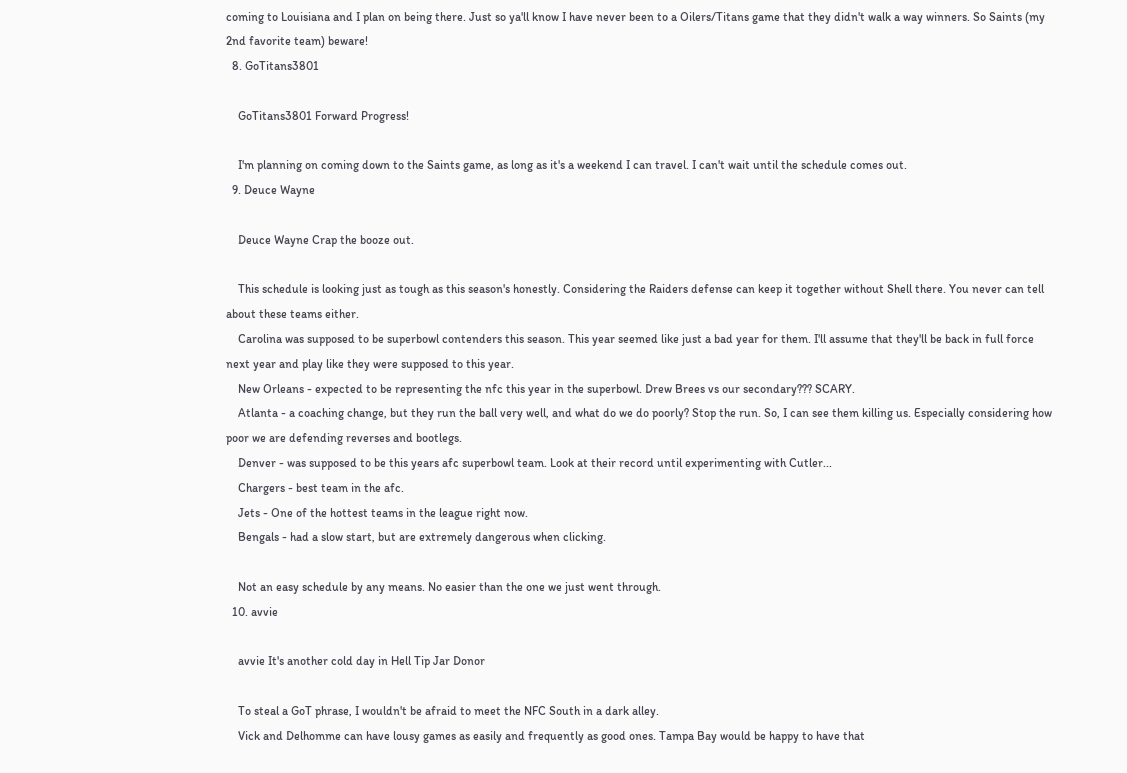coming to Louisiana and I plan on being there. Just so ya'll know I have never been to a Oilers/Titans game that they didn't walk a way winners. So Saints (my 2nd favorite team) beware!
  8. GoTitans3801

    GoTitans3801 Forward Progress!

    I'm planning on coming down to the Saints game, as long as it's a weekend I can travel. I can't wait until the schedule comes out.
  9. Deuce Wayne

    Deuce Wayne Crap the booze out.

    This schedule is looking just as tough as this season's honestly. Considering the Raiders defense can keep it together without Shell there. You never can tell about these teams either.
    Carolina was supposed to be superbowl contenders this season. This year seemed like just a bad year for them. I'll assume that they'll be back in full force next year and play like they were supposed to this year.
    New Orleans - expected to be representing the nfc this year in the superbowl. Drew Brees vs our secondary??? SCARY.
    Atlanta - a coaching change, but they run the ball very well, and what do we do poorly? Stop the run. So, I can see them killing us. Especially considering how poor we are defending reverses and bootlegs.
    Denver - was supposed to be this years afc superbowl team. Look at their record until experimenting with Cutler...
    Chargers - best team in the afc.
    Jets - One of the hottest teams in the league right now.
    Bengals - had a slow start, but are extremely dangerous when clicking.

    Not an easy schedule by any means. No easier than the one we just went through.
  10. avvie

    avvie It's another cold day in Hell Tip Jar Donor

    To steal a GoT phrase, I wouldn't be afraid to meet the NFC South in a dark alley.
    Vick and Delhomme can have lousy games as easily and frequently as good ones. Tampa Bay would be happy to have that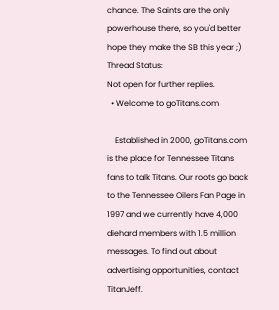chance. The Saints are the only powerhouse there, so you'd better hope they make the SB this year ;)
Thread Status:
Not open for further replies.
  • Welcome to goTitans.com

    Established in 2000, goTitans.com is the place for Tennessee Titans fans to talk Titans. Our roots go back to the Tennessee Oilers Fan Page in 1997 and we currently have 4,000 diehard members with 1.5 million messages. To find out about advertising opportunities, contact TitanJeff.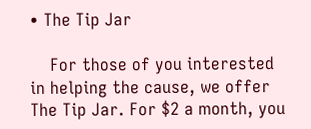• The Tip Jar

    For those of you interested in helping the cause, we offer The Tip Jar. For $2 a month, you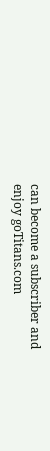can become a subscriber and enjoy goTitans.com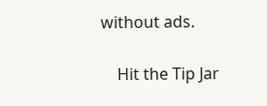without ads.

    Hit the Tip Jar